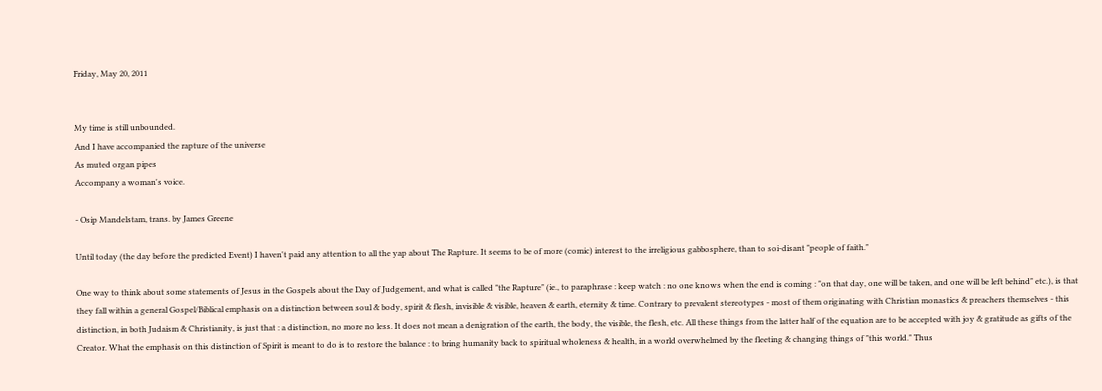Friday, May 20, 2011


My time is still unbounded.
And I have accompanied the rapture of the universe
As muted organ pipes
Accompany a woman's voice.

- Osip Mandelstam, trans. by James Greene

Until today (the day before the predicted Event) I haven't paid any attention to all the yap about The Rapture. It seems to be of more (comic) interest to the irreligious gabbosphere, than to soi-disant "people of faith."

One way to think about some statements of Jesus in the Gospels about the Day of Judgement, and what is called "the Rapture" (ie., to paraphrase : keep watch : no one knows when the end is coming : "on that day, one will be taken, and one will be left behind" etc.), is that they fall within a general Gospel/Biblical emphasis on a distinction between soul & body, spirit & flesh, invisible & visible, heaven & earth, eternity & time. Contrary to prevalent stereotypes - most of them originating with Christian monastics & preachers themselves - this distinction, in both Judaism & Christianity, is just that : a distinction, no more no less. It does not mean a denigration of the earth, the body, the visible, the flesh, etc. All these things from the latter half of the equation are to be accepted with joy & gratitude as gifts of the Creator. What the emphasis on this distinction of Spirit is meant to do is to restore the balance : to bring humanity back to spiritual wholeness & health, in a world overwhelmed by the fleeting & changing things of "this world." Thus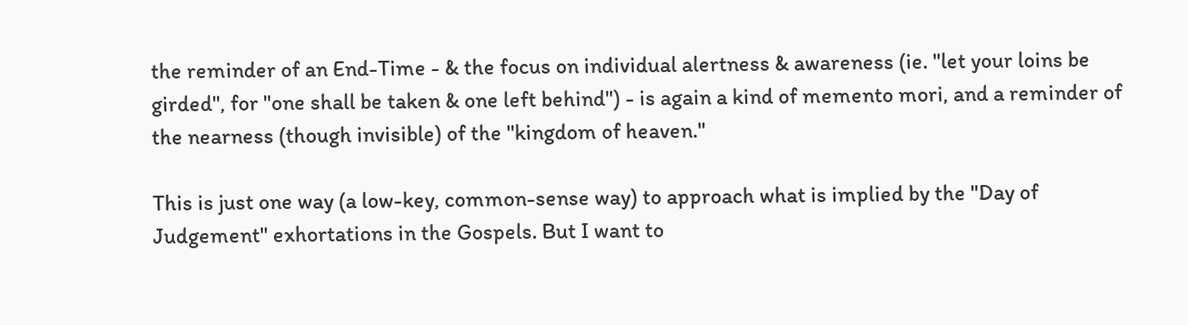the reminder of an End-Time - & the focus on individual alertness & awareness (ie. "let your loins be girded", for "one shall be taken & one left behind") - is again a kind of memento mori, and a reminder of the nearness (though invisible) of the "kingdom of heaven."

This is just one way (a low-key, common-sense way) to approach what is implied by the "Day of Judgement" exhortations in the Gospels. But I want to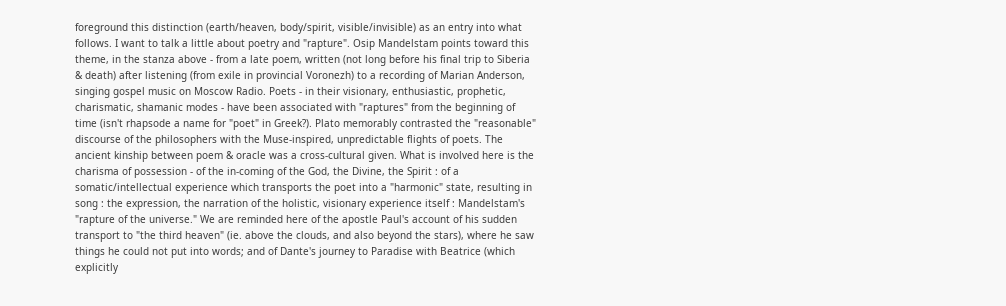foreground this distinction (earth/heaven, body/spirit, visible/invisible) as an entry into what follows. I want to talk a little about poetry and "rapture". Osip Mandelstam points toward this theme, in the stanza above - from a late poem, written (not long before his final trip to Siberia & death) after listening (from exile in provincial Voronezh) to a recording of Marian Anderson, singing gospel music on Moscow Radio. Poets - in their visionary, enthusiastic, prophetic, charismatic, shamanic modes - have been associated with "raptures" from the beginning of time (isn't rhapsode a name for "poet" in Greek?). Plato memorably contrasted the "reasonable" discourse of the philosophers with the Muse-inspired, unpredictable flights of poets. The ancient kinship between poem & oracle was a cross-cultural given. What is involved here is the charisma of possession - of the in-coming of the God, the Divine, the Spirit : of a somatic/intellectual experience which transports the poet into a "harmonic" state, resulting in song : the expression, the narration of the holistic, visionary experience itself : Mandelstam's "rapture of the universe." We are reminded here of the apostle Paul's account of his sudden transport to "the third heaven" (ie. above the clouds, and also beyond the stars), where he saw things he could not put into words; and of Dante's journey to Paradise with Beatrice (which explicitly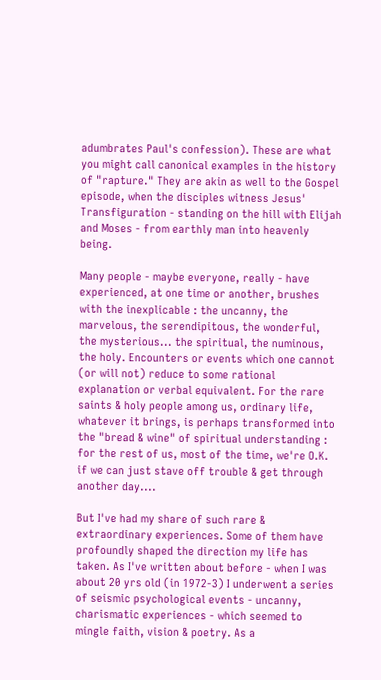adumbrates Paul's confession). These are what you might call canonical examples in the history of "rapture." They are akin as well to the Gospel episode, when the disciples witness Jesus' Transfiguration - standing on the hill with Elijah and Moses - from earthly man into heavenly being.

Many people - maybe everyone, really - have experienced, at one time or another, brushes with the inexplicable : the uncanny, the marvelous, the serendipitous, the wonderful, the mysterious... the spiritual, the numinous, the holy. Encounters or events which one cannot (or will not) reduce to some rational explanation or verbal equivalent. For the rare saints & holy people among us, ordinary life, whatever it brings, is perhaps transformed into the "bread & wine" of spiritual understanding : for the rest of us, most of the time, we're O.K. if we can just stave off trouble & get through another day....

But I've had my share of such rare & extraordinary experiences. Some of them have profoundly shaped the direction my life has taken. As I've written about before - when I was about 20 yrs old (in 1972-3) I underwent a series of seismic psychological events - uncanny, charismatic experiences - which seemed to mingle faith, vision & poetry. As a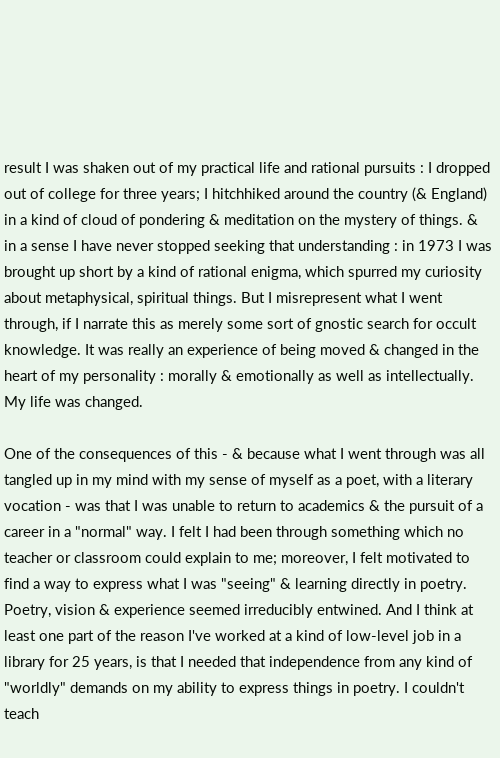result I was shaken out of my practical life and rational pursuits : I dropped out of college for three years; I hitchhiked around the country (& England) in a kind of cloud of pondering & meditation on the mystery of things. & in a sense I have never stopped seeking that understanding : in 1973 I was brought up short by a kind of rational enigma, which spurred my curiosity about metaphysical, spiritual things. But I misrepresent what I went through, if I narrate this as merely some sort of gnostic search for occult knowledge. It was really an experience of being moved & changed in the heart of my personality : morally & emotionally as well as intellectually. My life was changed.

One of the consequences of this - & because what I went through was all tangled up in my mind with my sense of myself as a poet, with a literary vocation - was that I was unable to return to academics & the pursuit of a career in a "normal" way. I felt I had been through something which no teacher or classroom could explain to me; moreover, I felt motivated to find a way to express what I was "seeing" & learning directly in poetry. Poetry, vision & experience seemed irreducibly entwined. And I think at least one part of the reason I've worked at a kind of low-level job in a library for 25 years, is that I needed that independence from any kind of "worldly" demands on my ability to express things in poetry. I couldn't teach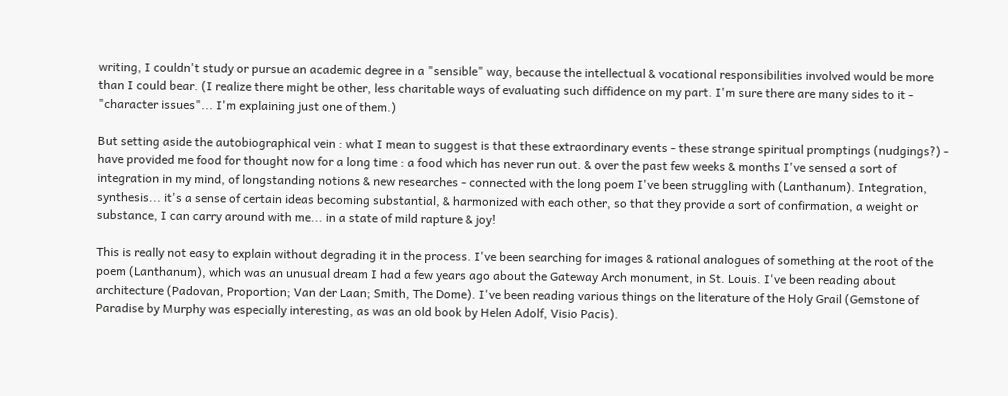writing, I couldn't study or pursue an academic degree in a "sensible" way, because the intellectual & vocational responsibilities involved would be more than I could bear. (I realize there might be other, less charitable ways of evaluating such diffidence on my part. I'm sure there are many sides to it - "character issues"... I'm explaining just one of them.)

But setting aside the autobiographical vein : what I mean to suggest is that these extraordinary events - these strange spiritual promptings (nudgings?) - have provided me food for thought now for a long time : a food which has never run out. & over the past few weeks & months I've sensed a sort of integration in my mind, of longstanding notions & new researches - connected with the long poem I've been struggling with (Lanthanum). Integration, synthesis... it's a sense of certain ideas becoming substantial, & harmonized with each other, so that they provide a sort of confirmation, a weight or substance, I can carry around with me... in a state of mild rapture & joy!

This is really not easy to explain without degrading it in the process. I've been searching for images & rational analogues of something at the root of the poem (Lanthanum), which was an unusual dream I had a few years ago about the Gateway Arch monument, in St. Louis. I've been reading about architecture (Padovan, Proportion; Van der Laan; Smith, The Dome). I've been reading various things on the literature of the Holy Grail (Gemstone of Paradise by Murphy was especially interesting, as was an old book by Helen Adolf, Visio Pacis).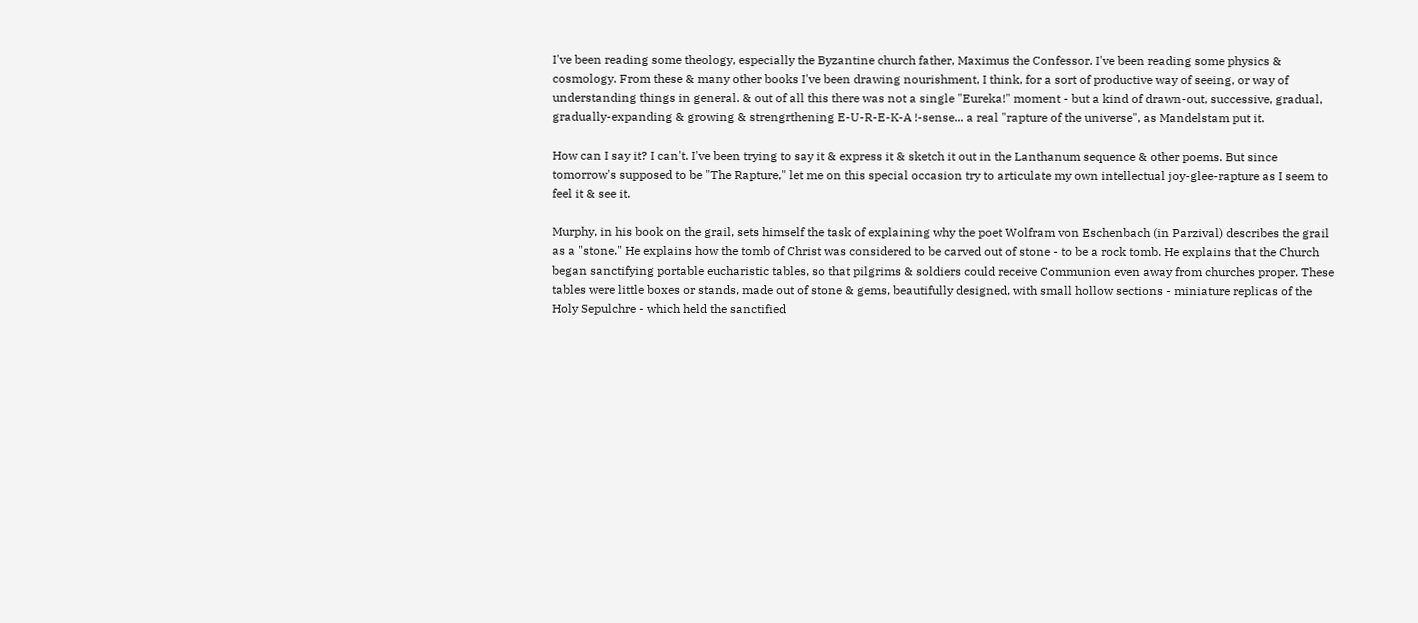I've been reading some theology, especially the Byzantine church father, Maximus the Confessor. I've been reading some physics & cosmology. From these & many other books I've been drawing nourishment, I think, for a sort of productive way of seeing, or way of understanding things in general. & out of all this there was not a single "Eureka!" moment - but a kind of drawn-out, successive, gradual, gradually-expanding & growing & strengrthening E-U-R-E-K-A !-sense... a real "rapture of the universe", as Mandelstam put it.

How can I say it? I can't. I've been trying to say it & express it & sketch it out in the Lanthanum sequence & other poems. But since tomorrow's supposed to be "The Rapture," let me on this special occasion try to articulate my own intellectual joy-glee-rapture as I seem to feel it & see it.

Murphy, in his book on the grail, sets himself the task of explaining why the poet Wolfram von Eschenbach (in Parzival) describes the grail as a "stone." He explains how the tomb of Christ was considered to be carved out of stone - to be a rock tomb. He explains that the Church began sanctifying portable eucharistic tables, so that pilgrims & soldiers could receive Communion even away from churches proper. These tables were little boxes or stands, made out of stone & gems, beautifully designed, with small hollow sections - miniature replicas of the Holy Sepulchre - which held the sanctified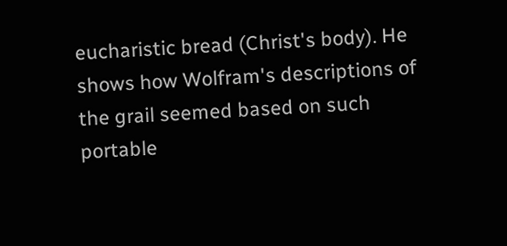eucharistic bread (Christ's body). He shows how Wolfram's descriptions of the grail seemed based on such portable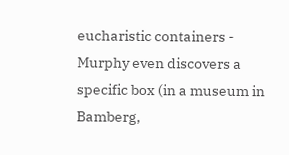eucharistic containers - Murphy even discovers a specific box (in a museum in Bamberg,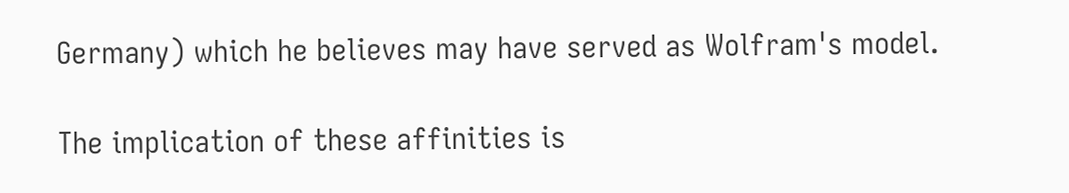Germany) which he believes may have served as Wolfram's model.

The implication of these affinities is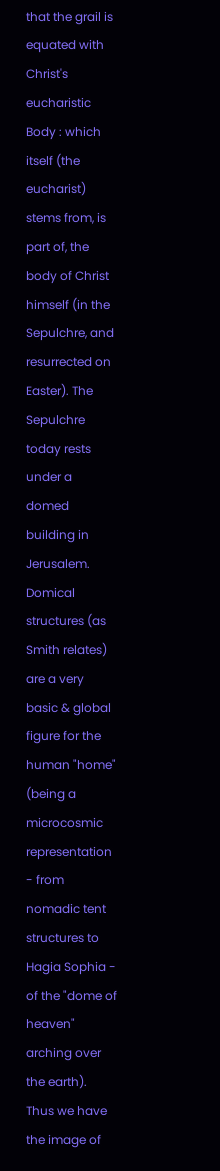that the grail is equated with Christ's eucharistic Body : which itself (the eucharist) stems from, is part of, the body of Christ himself (in the Sepulchre, and resurrected on Easter). The Sepulchre today rests under a domed building in Jerusalem. Domical structures (as Smith relates) are a very basic & global figure for the human "home" (being a microcosmic representation - from nomadic tent structures to Hagia Sophia - of the "dome of heaven" arching over the earth). Thus we have the image of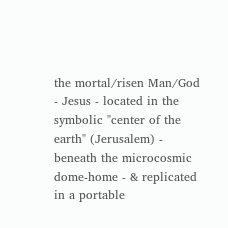the mortal/risen Man/God - Jesus - located in the symbolic "center of the earth" (Jerusalem) - beneath the microcosmic dome-home - & replicated in a portable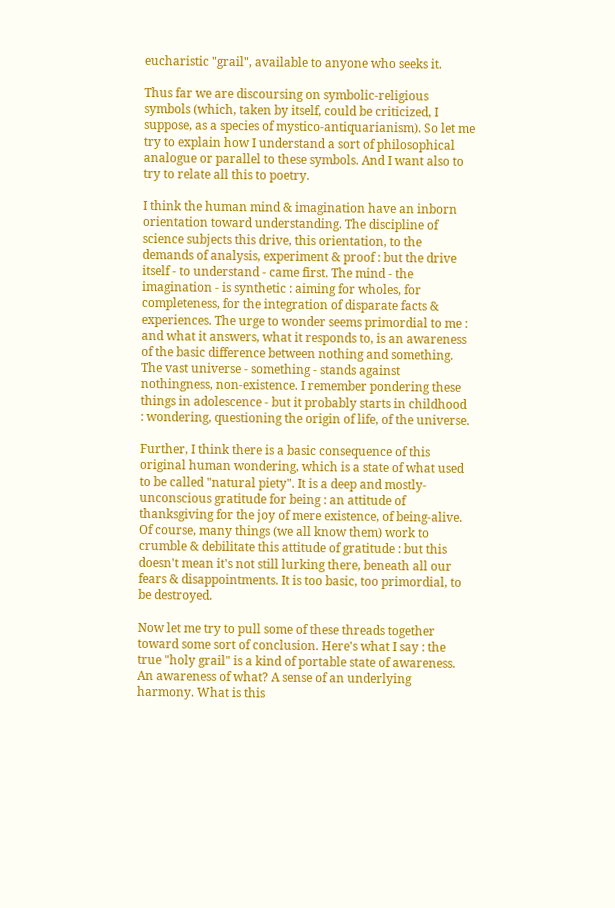eucharistic "grail", available to anyone who seeks it.

Thus far we are discoursing on symbolic-religious symbols (which, taken by itself, could be criticized, I suppose, as a species of mystico-antiquarianism). So let me try to explain how I understand a sort of philosophical analogue or parallel to these symbols. And I want also to try to relate all this to poetry.

I think the human mind & imagination have an inborn orientation toward understanding. The discipline of science subjects this drive, this orientation, to the demands of analysis, experiment & proof : but the drive itself - to understand - came first. The mind - the imagination - is synthetic : aiming for wholes, for completeness, for the integration of disparate facts & experiences. The urge to wonder seems primordial to me : and what it answers, what it responds to, is an awareness of the basic difference between nothing and something. The vast universe - something - stands against nothingness, non-existence. I remember pondering these things in adolescence - but it probably starts in childhood : wondering, questioning the origin of life, of the universe.

Further, I think there is a basic consequence of this original human wondering, which is a state of what used to be called "natural piety". It is a deep and mostly-unconscious gratitude for being : an attitude of thanksgiving for the joy of mere existence, of being-alive. Of course, many things (we all know them) work to crumble & debilitate this attitude of gratitude : but this doesn't mean it's not still lurking there, beneath all our fears & disappointments. It is too basic, too primordial, to be destroyed.

Now let me try to pull some of these threads together toward some sort of conclusion. Here's what I say : the true "holy grail" is a kind of portable state of awareness. An awareness of what? A sense of an underlying harmony. What is this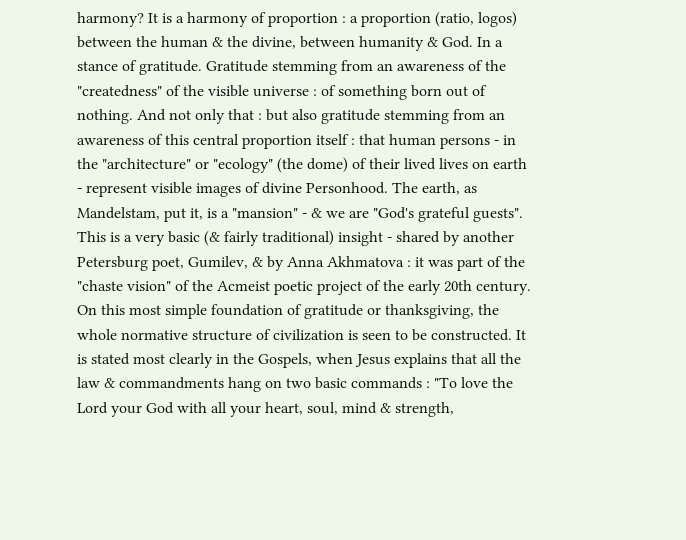harmony? It is a harmony of proportion : a proportion (ratio, logos) between the human & the divine, between humanity & God. In a stance of gratitude. Gratitude stemming from an awareness of the "createdness" of the visible universe : of something born out of nothing. And not only that : but also gratitude stemming from an awareness of this central proportion itself : that human persons - in the "architecture" or "ecology" (the dome) of their lived lives on earth - represent visible images of divine Personhood. The earth, as Mandelstam, put it, is a "mansion" - & we are "God's grateful guests". This is a very basic (& fairly traditional) insight - shared by another Petersburg poet, Gumilev, & by Anna Akhmatova : it was part of the "chaste vision" of the Acmeist poetic project of the early 20th century. On this most simple foundation of gratitude or thanksgiving, the whole normative structure of civilization is seen to be constructed. It is stated most clearly in the Gospels, when Jesus explains that all the law & commandments hang on two basic commands : "To love the Lord your God with all your heart, soul, mind & strength,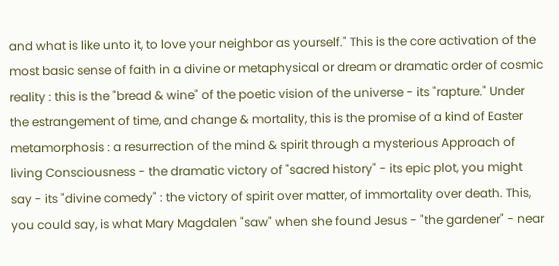and what is like unto it, to love your neighbor as yourself." This is the core activation of the most basic sense of faith in a divine or metaphysical or dream or dramatic order of cosmic reality : this is the "bread & wine" of the poetic vision of the universe - its "rapture." Under the estrangement of time, and change & mortality, this is the promise of a kind of Easter metamorphosis : a resurrection of the mind & spirit through a mysterious Approach of living Consciousness - the dramatic victory of "sacred history" - its epic plot, you might say - its "divine comedy" : the victory of spirit over matter, of immortality over death. This, you could say, is what Mary Magdalen "saw" when she found Jesus - "the gardener" - near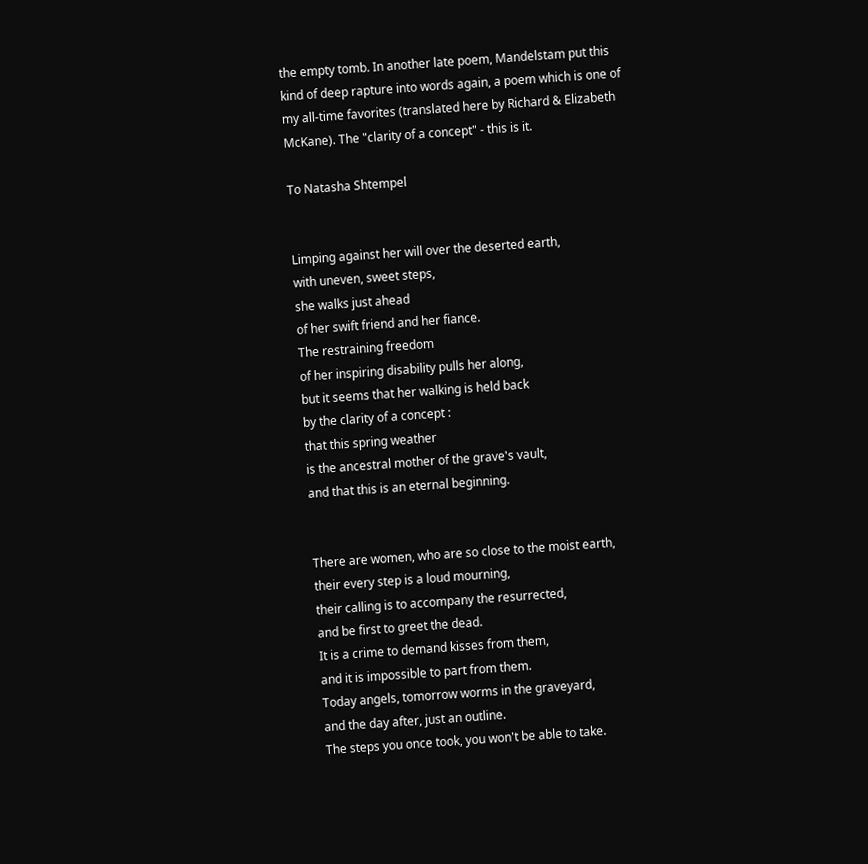the empty tomb. In another late poem, Mandelstam put this kind of deep rapture into words again, a poem which is one of my all-time favorites (translated here by Richard & Elizabeth McKane). The "clarity of a concept" - this is it.

To Natasha Shtempel


Limping against her will over the deserted earth,
with uneven, sweet steps,
she walks just ahead
of her swift friend and her fiance.
The restraining freedom
of her inspiring disability pulls her along,
but it seems that her walking is held back
by the clarity of a concept :
that this spring weather
is the ancestral mother of the grave's vault,
and that this is an eternal beginning.


There are women, who are so close to the moist earth,
their every step is a loud mourning,
their calling is to accompany the resurrected,
and be first to greet the dead.
It is a crime to demand kisses from them,
and it is impossible to part from them.
Today angels, tomorrow worms in the graveyard,
and the day after, just an outline.
The steps you once took, you won't be able to take.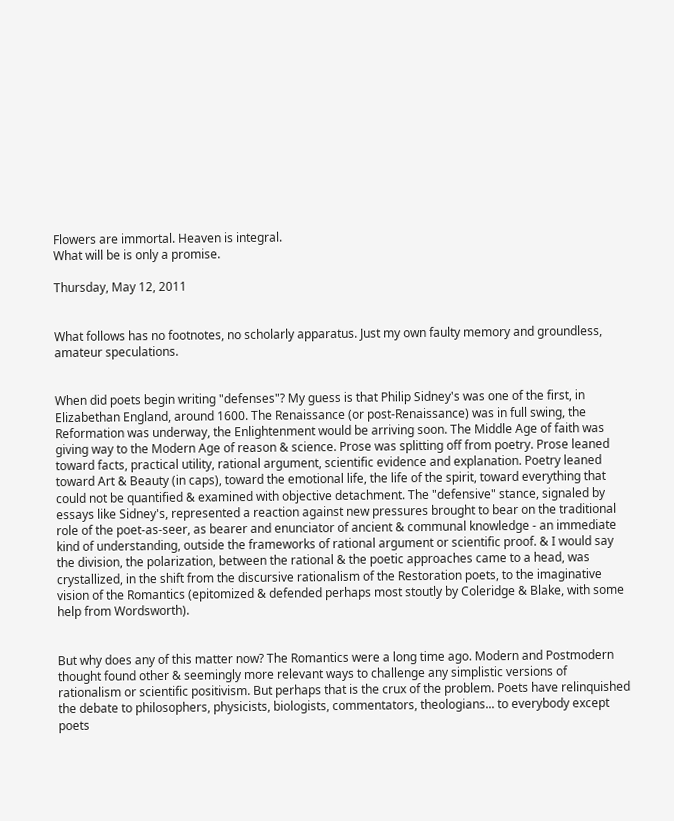Flowers are immortal. Heaven is integral.
What will be is only a promise.

Thursday, May 12, 2011


What follows has no footnotes, no scholarly apparatus. Just my own faulty memory and groundless, amateur speculations.


When did poets begin writing "defenses"? My guess is that Philip Sidney's was one of the first, in Elizabethan England, around 1600. The Renaissance (or post-Renaissance) was in full swing, the Reformation was underway, the Enlightenment would be arriving soon. The Middle Age of faith was giving way to the Modern Age of reason & science. Prose was splitting off from poetry. Prose leaned toward facts, practical utility, rational argument, scientific evidence and explanation. Poetry leaned toward Art & Beauty (in caps), toward the emotional life, the life of the spirit, toward everything that could not be quantified & examined with objective detachment. The "defensive" stance, signaled by essays like Sidney's, represented a reaction against new pressures brought to bear on the traditional role of the poet-as-seer, as bearer and enunciator of ancient & communal knowledge - an immediate kind of understanding, outside the frameworks of rational argument or scientific proof. & I would say the division, the polarization, between the rational & the poetic approaches came to a head, was crystallized, in the shift from the discursive rationalism of the Restoration poets, to the imaginative vision of the Romantics (epitomized & defended perhaps most stoutly by Coleridge & Blake, with some help from Wordsworth).


But why does any of this matter now? The Romantics were a long time ago. Modern and Postmodern thought found other & seemingly more relevant ways to challenge any simplistic versions of rationalism or scientific positivism. But perhaps that is the crux of the problem. Poets have relinquished the debate to philosophers, physicists, biologists, commentators, theologians... to everybody except poets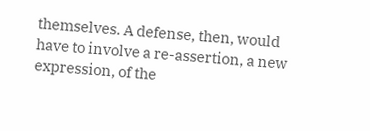themselves. A defense, then, would have to involve a re-assertion, a new expression, of the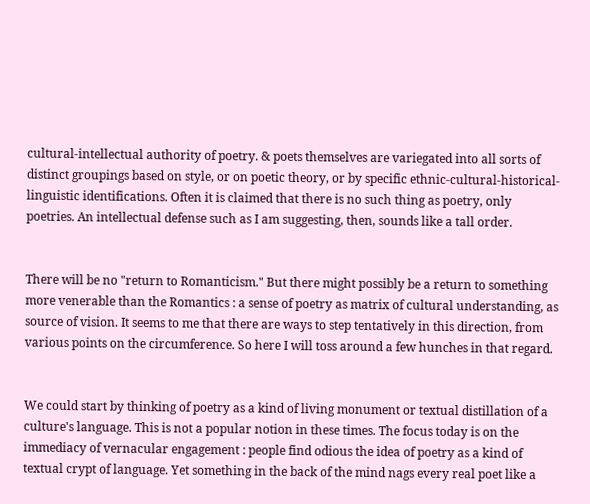cultural-intellectual authority of poetry. & poets themselves are variegated into all sorts of distinct groupings based on style, or on poetic theory, or by specific ethnic-cultural-historical-linguistic identifications. Often it is claimed that there is no such thing as poetry, only poetries. An intellectual defense such as I am suggesting, then, sounds like a tall order.


There will be no "return to Romanticism." But there might possibly be a return to something more venerable than the Romantics : a sense of poetry as matrix of cultural understanding, as source of vision. It seems to me that there are ways to step tentatively in this direction, from various points on the circumference. So here I will toss around a few hunches in that regard.


We could start by thinking of poetry as a kind of living monument or textual distillation of a culture's language. This is not a popular notion in these times. The focus today is on the immediacy of vernacular engagement : people find odious the idea of poetry as a kind of textual crypt of language. Yet something in the back of the mind nags every real poet like a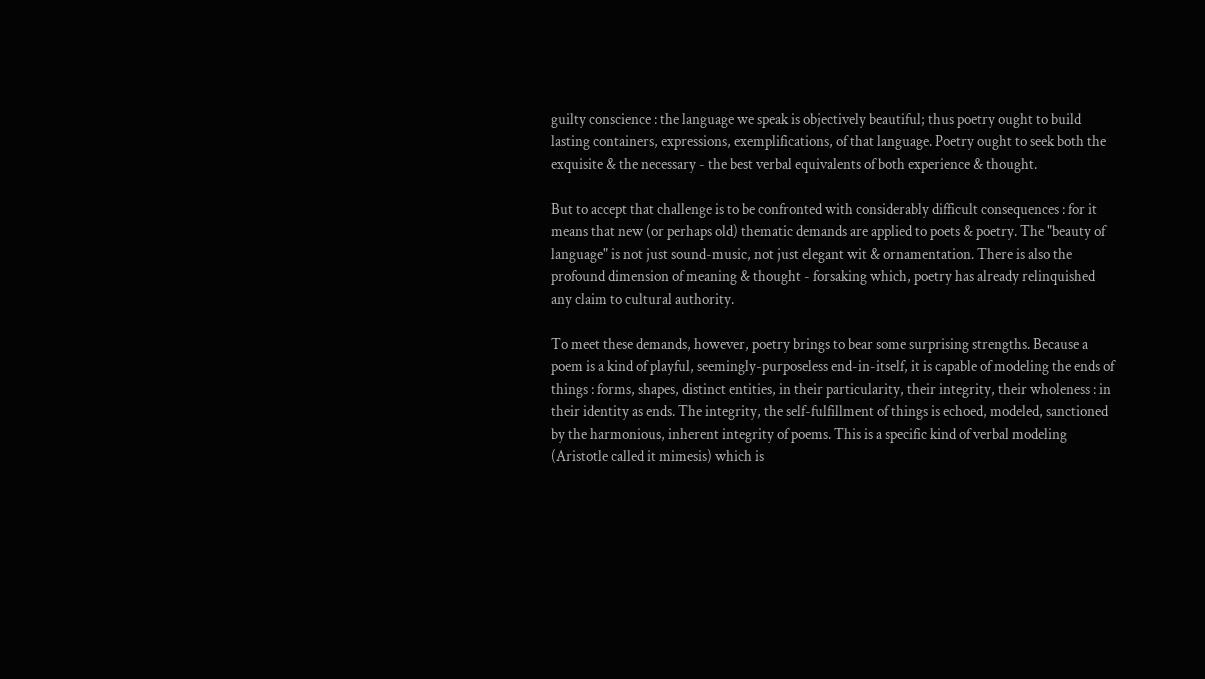guilty conscience : the language we speak is objectively beautiful; thus poetry ought to build lasting containers, expressions, exemplifications, of that language. Poetry ought to seek both the exquisite & the necessary - the best verbal equivalents of both experience & thought.

But to accept that challenge is to be confronted with considerably difficult consequences : for it means that new (or perhaps old) thematic demands are applied to poets & poetry. The "beauty of language" is not just sound-music, not just elegant wit & ornamentation. There is also the profound dimension of meaning & thought - forsaking which, poetry has already relinquished any claim to cultural authority.

To meet these demands, however, poetry brings to bear some surprising strengths. Because a poem is a kind of playful, seemingly-purposeless end-in-itself, it is capable of modeling the ends of things : forms, shapes, distinct entities, in their particularity, their integrity, their wholeness : in their identity as ends. The integrity, the self-fulfillment of things is echoed, modeled, sanctioned by the harmonious, inherent integrity of poems. This is a specific kind of verbal modeling (Aristotle called it mimesis) which is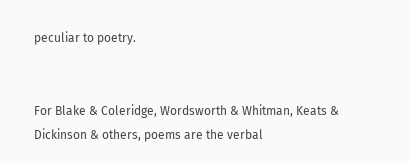peculiar to poetry.


For Blake & Coleridge, Wordsworth & Whitman, Keats & Dickinson & others, poems are the verbal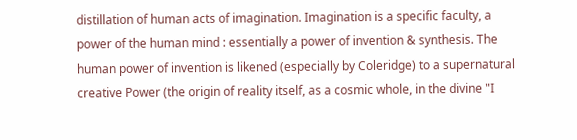distillation of human acts of imagination. Imagination is a specific faculty, a power of the human mind : essentially a power of invention & synthesis. The human power of invention is likened (especially by Coleridge) to a supernatural creative Power (the origin of reality itself, as a cosmic whole, in the divine "I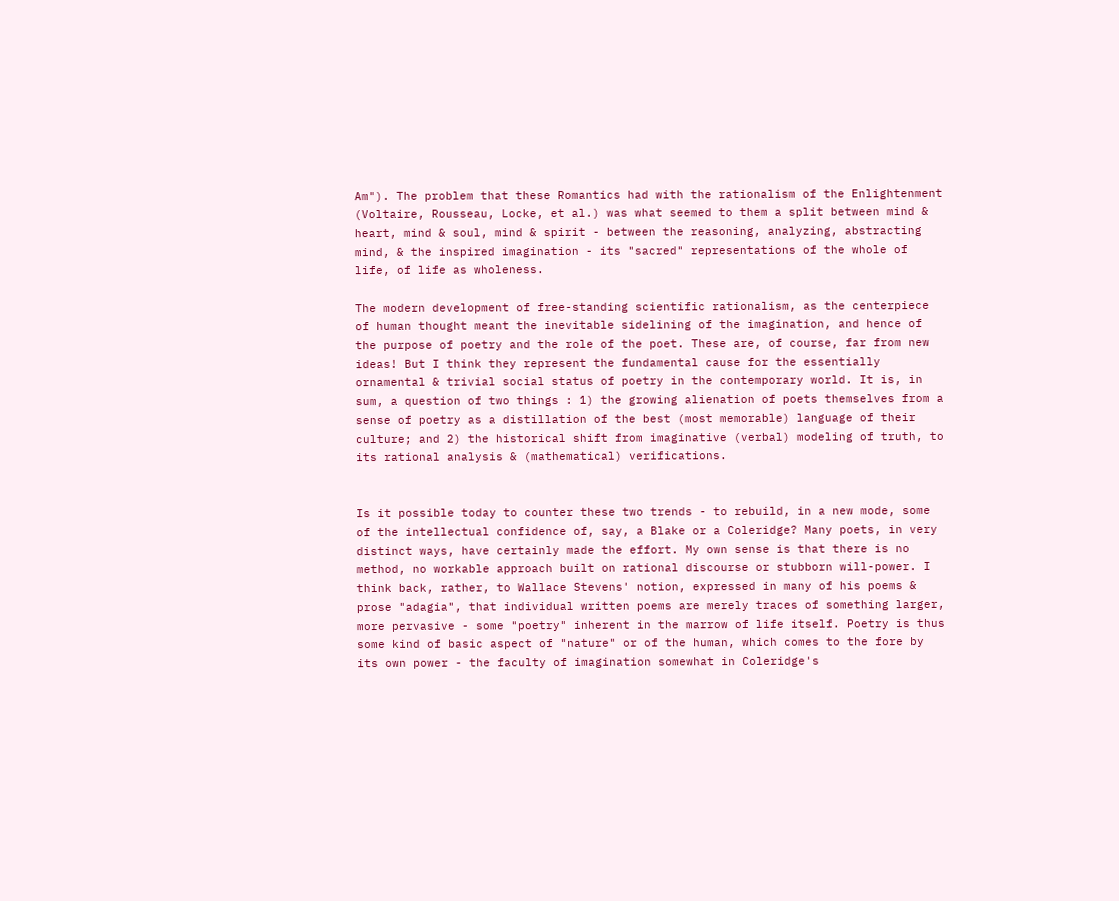Am"). The problem that these Romantics had with the rationalism of the Enlightenment (Voltaire, Rousseau, Locke, et al.) was what seemed to them a split between mind & heart, mind & soul, mind & spirit - between the reasoning, analyzing, abstracting mind, & the inspired imagination - its "sacred" representations of the whole of life, of life as wholeness.

The modern development of free-standing scientific rationalism, as the centerpiece of human thought meant the inevitable sidelining of the imagination, and hence of the purpose of poetry and the role of the poet. These are, of course, far from new ideas! But I think they represent the fundamental cause for the essentially ornamental & trivial social status of poetry in the contemporary world. It is, in sum, a question of two things : 1) the growing alienation of poets themselves from a sense of poetry as a distillation of the best (most memorable) language of their culture; and 2) the historical shift from imaginative (verbal) modeling of truth, to its rational analysis & (mathematical) verifications.


Is it possible today to counter these two trends - to rebuild, in a new mode, some of the intellectual confidence of, say, a Blake or a Coleridge? Many poets, in very distinct ways, have certainly made the effort. My own sense is that there is no method, no workable approach built on rational discourse or stubborn will-power. I think back, rather, to Wallace Stevens' notion, expressed in many of his poems & prose "adagia", that individual written poems are merely traces of something larger, more pervasive - some "poetry" inherent in the marrow of life itself. Poetry is thus some kind of basic aspect of "nature" or of the human, which comes to the fore by its own power - the faculty of imagination somewhat in Coleridge's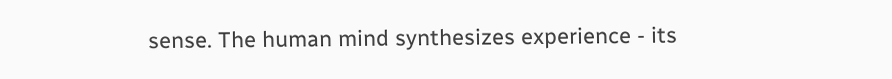sense. The human mind synthesizes experience - its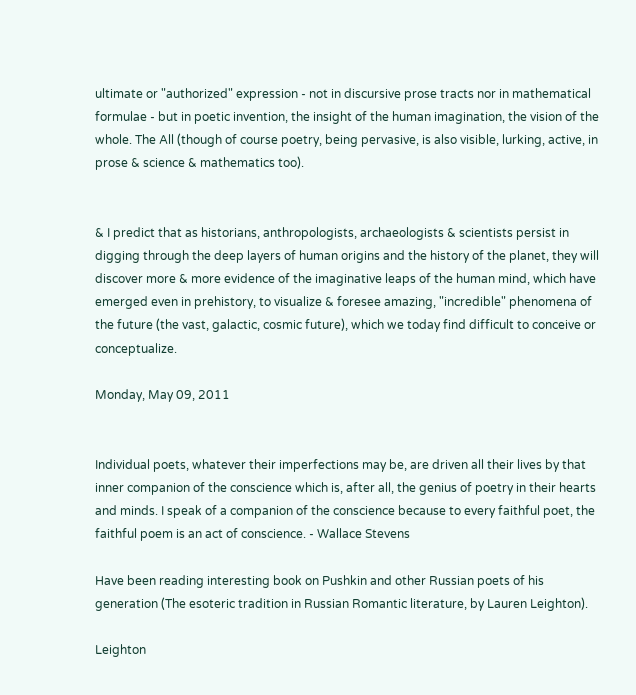ultimate or "authorized" expression - not in discursive prose tracts nor in mathematical formulae - but in poetic invention, the insight of the human imagination, the vision of the whole. The All (though of course poetry, being pervasive, is also visible, lurking, active, in prose & science & mathematics too).


& I predict that as historians, anthropologists, archaeologists & scientists persist in digging through the deep layers of human origins and the history of the planet, they will discover more & more evidence of the imaginative leaps of the human mind, which have emerged even in prehistory, to visualize & foresee amazing, "incredible" phenomena of the future (the vast, galactic, cosmic future), which we today find difficult to conceive or conceptualize.

Monday, May 09, 2011


Individual poets, whatever their imperfections may be, are driven all their lives by that inner companion of the conscience which is, after all, the genius of poetry in their hearts and minds. I speak of a companion of the conscience because to every faithful poet, the faithful poem is an act of conscience. - Wallace Stevens

Have been reading interesting book on Pushkin and other Russian poets of his generation (The esoteric tradition in Russian Romantic literature, by Lauren Leighton).

Leighton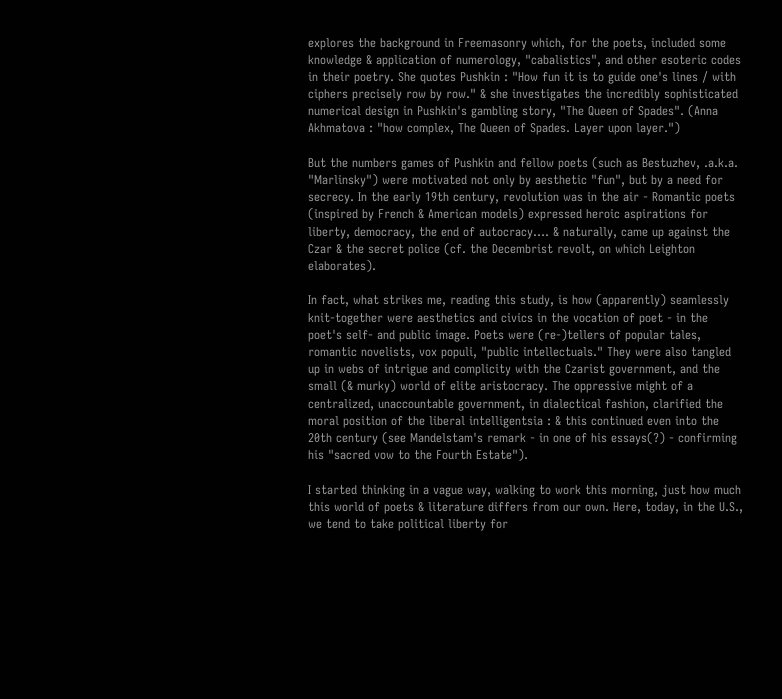explores the background in Freemasonry which, for the poets, included some knowledge & application of numerology, "cabalistics", and other esoteric codes in their poetry. She quotes Pushkin : "How fun it is to guide one's lines / with ciphers precisely row by row." & she investigates the incredibly sophisticated numerical design in Pushkin's gambling story, "The Queen of Spades". (Anna Akhmatova : "how complex, The Queen of Spades. Layer upon layer.")

But the numbers games of Pushkin and fellow poets (such as Bestuzhev, .a.k.a. "Marlinsky") were motivated not only by aesthetic "fun", but by a need for secrecy. In the early 19th century, revolution was in the air - Romantic poets (inspired by French & American models) expressed heroic aspirations for liberty, democracy, the end of autocracy.... & naturally, came up against the Czar & the secret police (cf. the Decembrist revolt, on which Leighton elaborates).

In fact, what strikes me, reading this study, is how (apparently) seamlessly knit-together were aesthetics and civics in the vocation of poet - in the poet's self- and public image. Poets were (re-)tellers of popular tales, romantic novelists, vox populi, "public intellectuals." They were also tangled up in webs of intrigue and complicity with the Czarist government, and the small (& murky) world of elite aristocracy. The oppressive might of a centralized, unaccountable government, in dialectical fashion, clarified the moral position of the liberal intelligentsia : & this continued even into the 20th century (see Mandelstam's remark - in one of his essays(?) - confirming his "sacred vow to the Fourth Estate").

I started thinking in a vague way, walking to work this morning, just how much this world of poets & literature differs from our own. Here, today, in the U.S., we tend to take political liberty for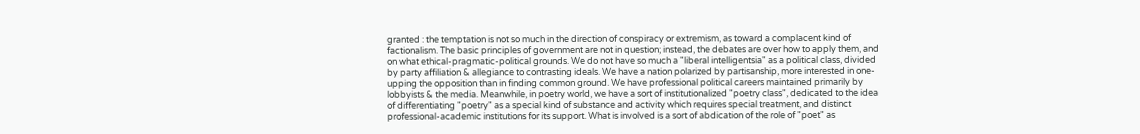granted : the temptation is not so much in the direction of conspiracy or extremism, as toward a complacent kind of factionalism. The basic principles of government are not in question; instead, the debates are over how to apply them, and on what ethical-pragmatic-political grounds. We do not have so much a "liberal intelligentsia" as a political class, divided by party affiliation & allegiance to contrasting ideals. We have a nation polarized by partisanship, more interested in one-upping the opposition than in finding common ground. We have professional political careers maintained primarily by lobbyists & the media. Meanwhile, in poetry world, we have a sort of institutionalized "poetry class", dedicated to the idea of differentiating "poetry" as a special kind of substance and activity which requires special treatment, and distinct professional-academic institutions for its support. What is involved is a sort of abdication of the role of "poet" as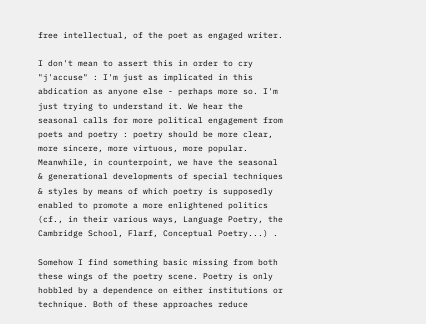free intellectual, of the poet as engaged writer.

I don't mean to assert this in order to cry "j'accuse" : I'm just as implicated in this abdication as anyone else - perhaps more so. I'm just trying to understand it. We hear the seasonal calls for more political engagement from poets and poetry : poetry should be more clear, more sincere, more virtuous, more popular. Meanwhile, in counterpoint, we have the seasonal & generational developments of special techniques & styles by means of which poetry is supposedly enabled to promote a more enlightened politics (cf., in their various ways, Language Poetry, the Cambridge School, Flarf, Conceptual Poetry...) .

Somehow I find something basic missing from both these wings of the poetry scene. Poetry is only hobbled by a dependence on either institutions or technique. Both of these approaches reduce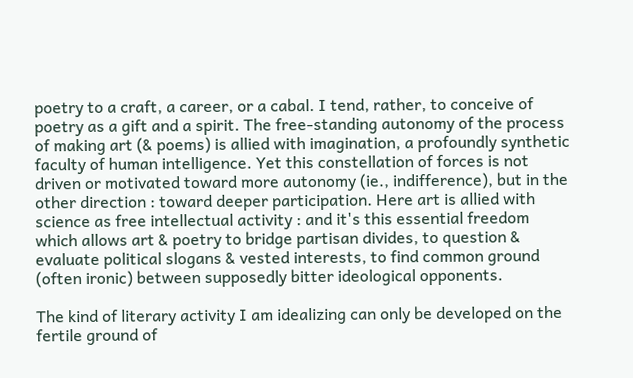poetry to a craft, a career, or a cabal. I tend, rather, to conceive of poetry as a gift and a spirit. The free-standing autonomy of the process of making art (& poems) is allied with imagination, a profoundly synthetic faculty of human intelligence. Yet this constellation of forces is not driven or motivated toward more autonomy (ie., indifference), but in the other direction : toward deeper participation. Here art is allied with science as free intellectual activity : and it's this essential freedom which allows art & poetry to bridge partisan divides, to question & evaluate political slogans & vested interests, to find common ground (often ironic) between supposedly bitter ideological opponents.

The kind of literary activity I am idealizing can only be developed on the fertile ground of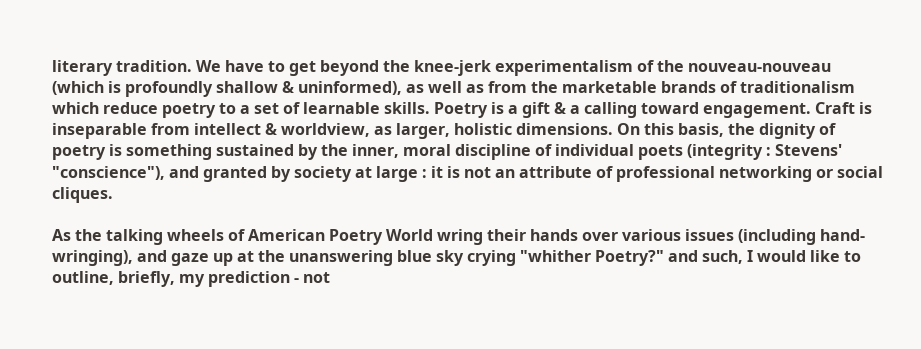literary tradition. We have to get beyond the knee-jerk experimentalism of the nouveau-nouveau (which is profoundly shallow & uninformed), as well as from the marketable brands of traditionalism which reduce poetry to a set of learnable skills. Poetry is a gift & a calling toward engagement. Craft is inseparable from intellect & worldview, as larger, holistic dimensions. On this basis, the dignity of poetry is something sustained by the inner, moral discipline of individual poets (integrity : Stevens' "conscience"), and granted by society at large : it is not an attribute of professional networking or social cliques.

As the talking wheels of American Poetry World wring their hands over various issues (including hand-wringing), and gaze up at the unanswering blue sky crying "whither Poetry?" and such, I would like to outline, briefly, my prediction - not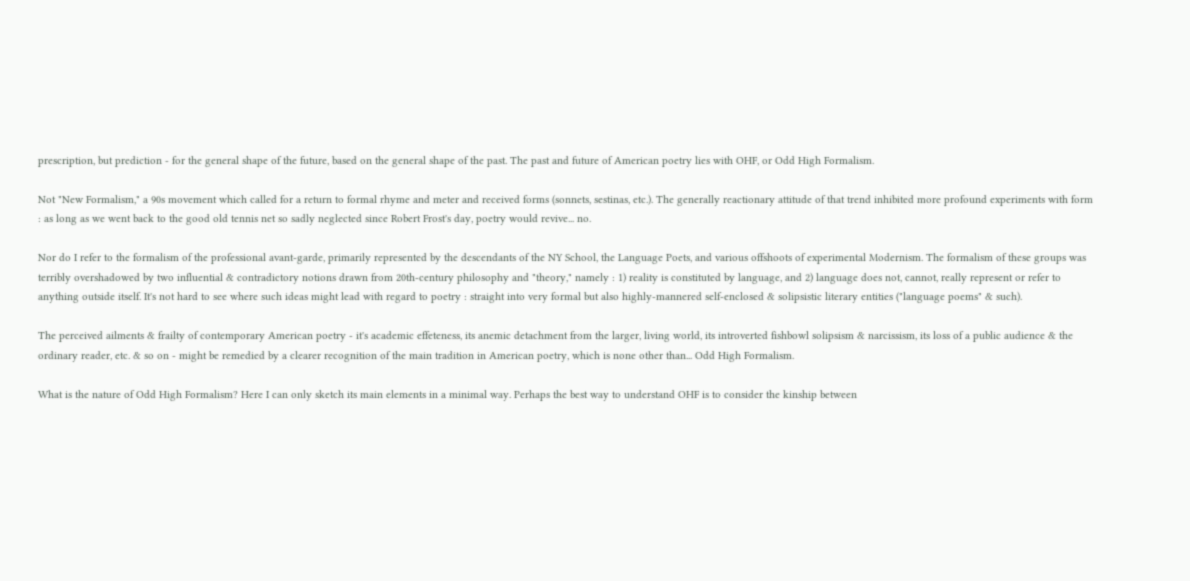prescription, but prediction - for the general shape of the future, based on the general shape of the past. The past and future of American poetry lies with OHF, or Odd High Formalism.

Not "New Formalism," a 90s movement which called for a return to formal rhyme and meter and received forms (sonnets, sestinas, etc.). The generally reactionary attitude of that trend inhibited more profound experiments with form : as long as we went back to the good old tennis net so sadly neglected since Robert Frost's day, poetry would revive... no.

Nor do I refer to the formalism of the professional avant-garde, primarily represented by the descendants of the NY School, the Language Poets, and various offshoots of experimental Modernism. The formalism of these groups was terribly overshadowed by two influential & contradictory notions drawn from 20th-century philosophy and "theory," namely : 1) reality is constituted by language, and 2) language does not, cannot, really represent or refer to anything outside itself. It's not hard to see where such ideas might lead with regard to poetry : straight into very formal but also highly-mannered self-enclosed & solipsistic literary entities ("language poems" & such).

The perceived ailments & frailty of contemporary American poetry - it's academic effeteness, its anemic detachment from the larger, living world, its introverted fishbowl solipsism & narcissism, its loss of a public audience & the ordinary reader, etc. & so on - might be remedied by a clearer recognition of the main tradition in American poetry, which is none other than... Odd High Formalism.

What is the nature of Odd High Formalism? Here I can only sketch its main elements in a minimal way. Perhaps the best way to understand OHF is to consider the kinship between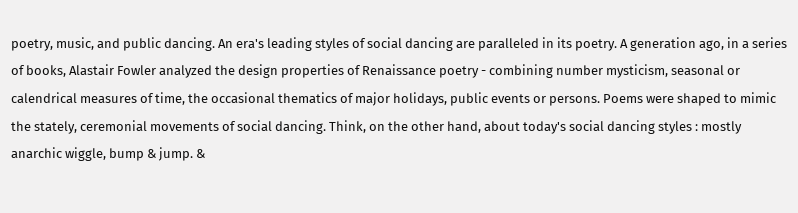poetry, music, and public dancing. An era's leading styles of social dancing are paralleled in its poetry. A generation ago, in a series of books, Alastair Fowler analyzed the design properties of Renaissance poetry - combining number mysticism, seasonal or calendrical measures of time, the occasional thematics of major holidays, public events or persons. Poems were shaped to mimic the stately, ceremonial movements of social dancing. Think, on the other hand, about today's social dancing styles : mostly anarchic wiggle, bump & jump. &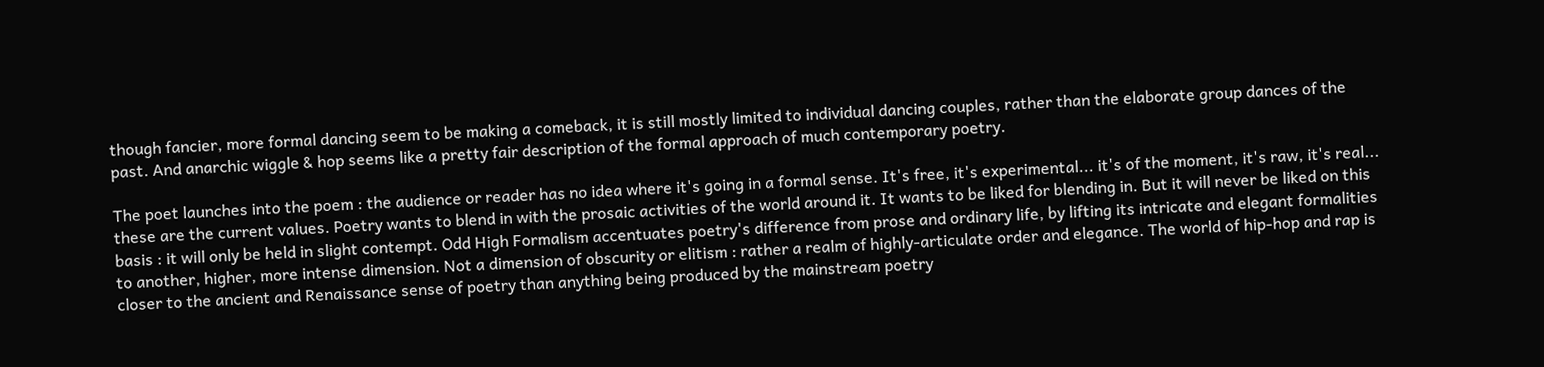though fancier, more formal dancing seem to be making a comeback, it is still mostly limited to individual dancing couples, rather than the elaborate group dances of the past. And anarchic wiggle & hop seems like a pretty fair description of the formal approach of much contemporary poetry.

The poet launches into the poem : the audience or reader has no idea where it's going in a formal sense. It's free, it's experimental... it's of the moment, it's raw, it's real... these are the current values. Poetry wants to blend in with the prosaic activities of the world around it. It wants to be liked for blending in. But it will never be liked on this basis : it will only be held in slight contempt. Odd High Formalism accentuates poetry's difference from prose and ordinary life, by lifting its intricate and elegant formalities to another, higher, more intense dimension. Not a dimension of obscurity or elitism : rather a realm of highly-articulate order and elegance. The world of hip-hop and rap is closer to the ancient and Renaissance sense of poetry than anything being produced by the mainstream poetry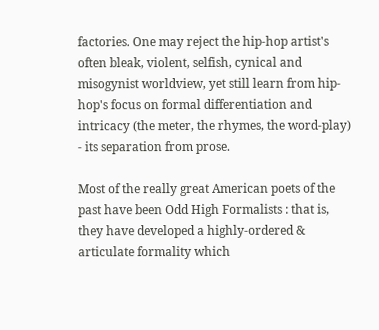factories. One may reject the hip-hop artist's often bleak, violent, selfish, cynical and misogynist worldview, yet still learn from hip-hop's focus on formal differentiation and intricacy (the meter, the rhymes, the word-play) - its separation from prose.

Most of the really great American poets of the past have been Odd High Formalists : that is, they have developed a highly-ordered & articulate formality which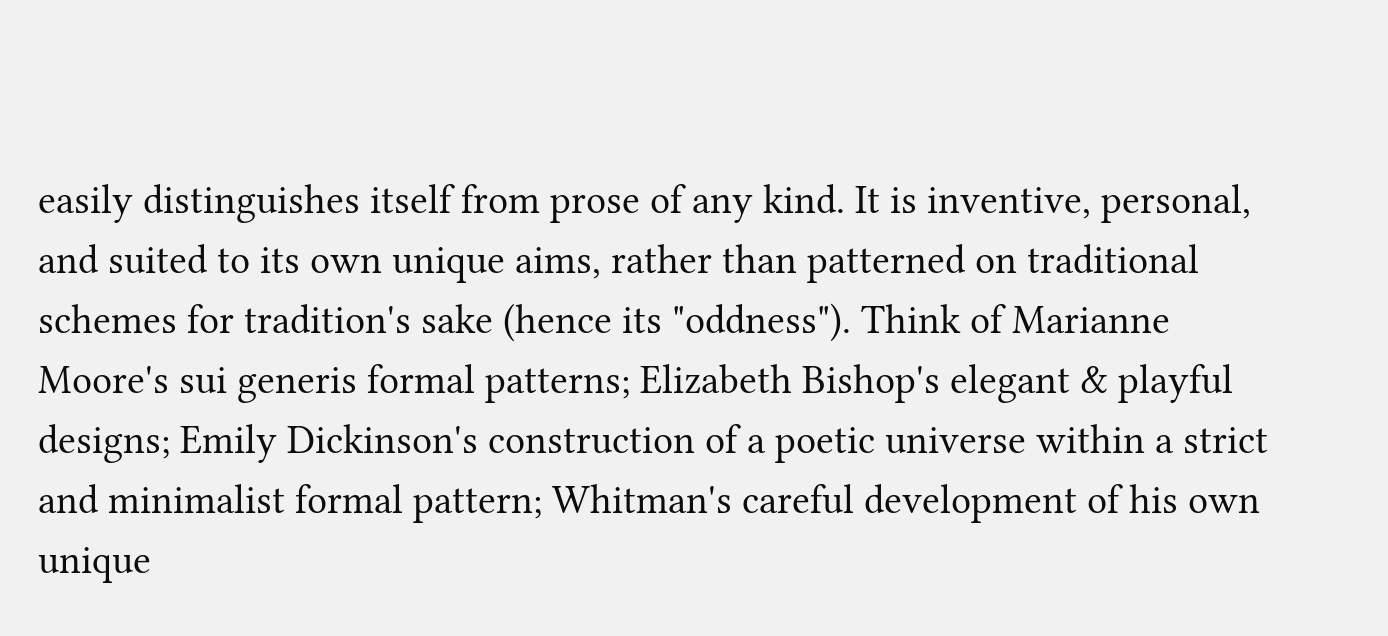easily distinguishes itself from prose of any kind. It is inventive, personal, and suited to its own unique aims, rather than patterned on traditional schemes for tradition's sake (hence its "oddness"). Think of Marianne Moore's sui generis formal patterns; Elizabeth Bishop's elegant & playful designs; Emily Dickinson's construction of a poetic universe within a strict and minimalist formal pattern; Whitman's careful development of his own unique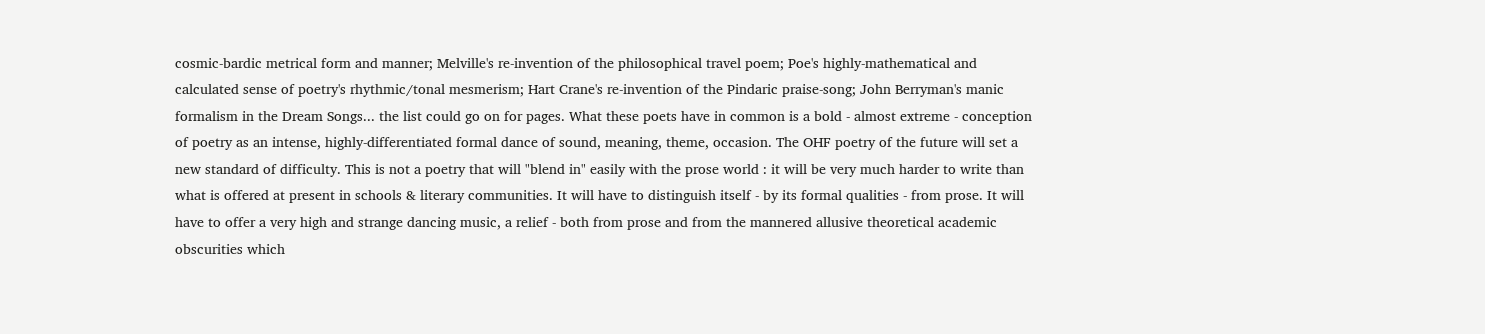cosmic-bardic metrical form and manner; Melville's re-invention of the philosophical travel poem; Poe's highly-mathematical and calculated sense of poetry's rhythmic/tonal mesmerism; Hart Crane's re-invention of the Pindaric praise-song; John Berryman's manic formalism in the Dream Songs... the list could go on for pages. What these poets have in common is a bold - almost extreme - conception of poetry as an intense, highly-differentiated formal dance of sound, meaning, theme, occasion. The OHF poetry of the future will set a new standard of difficulty. This is not a poetry that will "blend in" easily with the prose world : it will be very much harder to write than what is offered at present in schools & literary communities. It will have to distinguish itself - by its formal qualities - from prose. It will have to offer a very high and strange dancing music, a relief - both from prose and from the mannered allusive theoretical academic obscurities which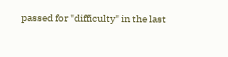passed for "difficulty" in the last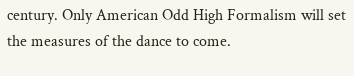century. Only American Odd High Formalism will set the measures of the dance to come.